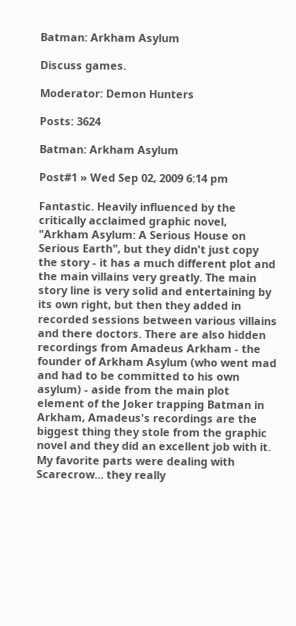Batman: Arkham Asylum

Discuss games.

Moderator: Demon Hunters

Posts: 3624

Batman: Arkham Asylum

Post#1 » Wed Sep 02, 2009 6:14 pm

Fantastic. Heavily influenced by the critically acclaimed graphic novel, "Arkham Asylum: A Serious House on Serious Earth", but they didn't just copy the story - it has a much different plot and the main villains very greatly. The main story line is very solid and entertaining by its own right, but then they added in recorded sessions between various villains and there doctors. There are also hidden recordings from Amadeus Arkham - the founder of Arkham Asylum (who went mad and had to be committed to his own asylum) - aside from the main plot element of the Joker trapping Batman in Arkham, Amadeus's recordings are the biggest thing they stole from the graphic novel and they did an excellent job with it. My favorite parts were dealing with Scarecrow... they really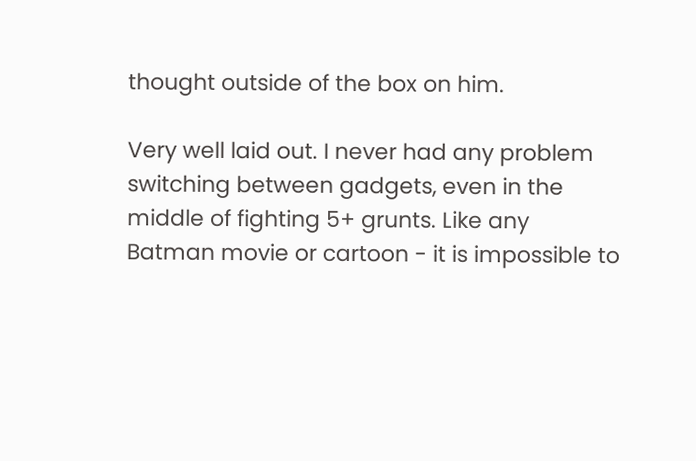thought outside of the box on him.

Very well laid out. I never had any problem switching between gadgets, even in the middle of fighting 5+ grunts. Like any Batman movie or cartoon - it is impossible to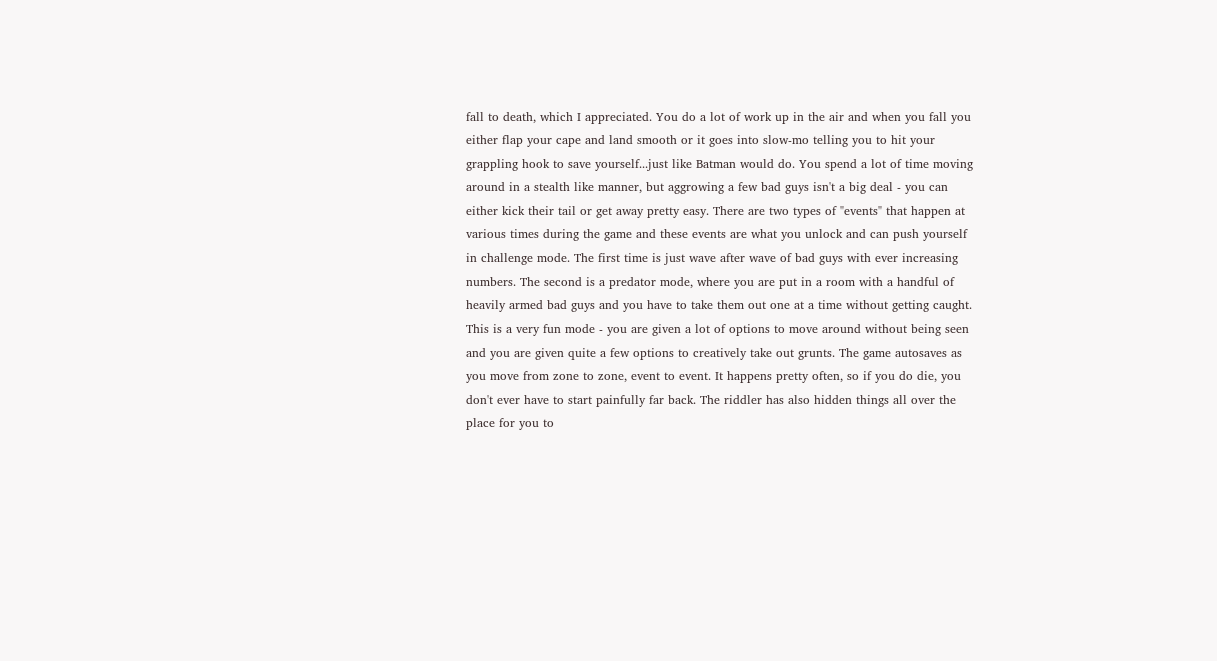fall to death, which I appreciated. You do a lot of work up in the air and when you fall you either flap your cape and land smooth or it goes into slow-mo telling you to hit your grappling hook to save yourself...just like Batman would do. You spend a lot of time moving around in a stealth like manner, but aggrowing a few bad guys isn't a big deal - you can either kick their tail or get away pretty easy. There are two types of "events" that happen at various times during the game and these events are what you unlock and can push yourself in challenge mode. The first time is just wave after wave of bad guys with ever increasing numbers. The second is a predator mode, where you are put in a room with a handful of heavily armed bad guys and you have to take them out one at a time without getting caught. This is a very fun mode - you are given a lot of options to move around without being seen and you are given quite a few options to creatively take out grunts. The game autosaves as you move from zone to zone, event to event. It happens pretty often, so if you do die, you don't ever have to start painfully far back. The riddler has also hidden things all over the place for you to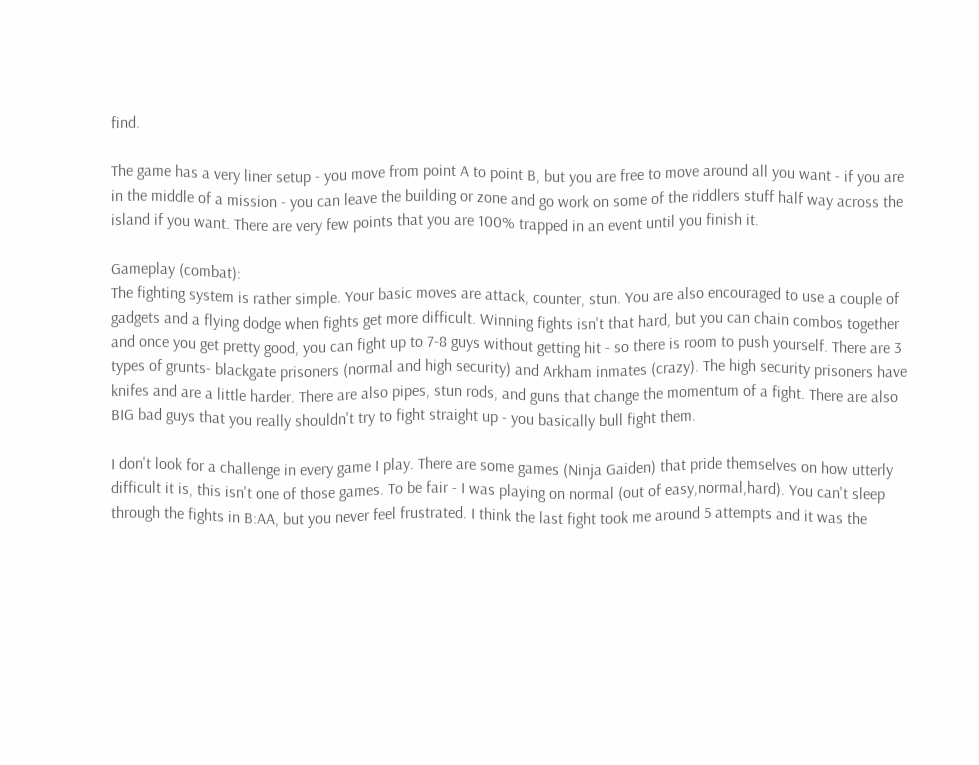find.

The game has a very liner setup - you move from point A to point B, but you are free to move around all you want - if you are in the middle of a mission - you can leave the building or zone and go work on some of the riddlers stuff half way across the island if you want. There are very few points that you are 100% trapped in an event until you finish it.

Gameplay (combat):
The fighting system is rather simple. Your basic moves are attack, counter, stun. You are also encouraged to use a couple of gadgets and a flying dodge when fights get more difficult. Winning fights isn't that hard, but you can chain combos together and once you get pretty good, you can fight up to 7-8 guys without getting hit - so there is room to push yourself. There are 3 types of grunts- blackgate prisoners (normal and high security) and Arkham inmates (crazy). The high security prisoners have knifes and are a little harder. There are also pipes, stun rods, and guns that change the momentum of a fight. There are also BIG bad guys that you really shouldn't try to fight straight up - you basically bull fight them.

I don't look for a challenge in every game I play. There are some games (Ninja Gaiden) that pride themselves on how utterly difficult it is, this isn't one of those games. To be fair - I was playing on normal (out of easy,normal,hard). You can't sleep through the fights in B:AA, but you never feel frustrated. I think the last fight took me around 5 attempts and it was the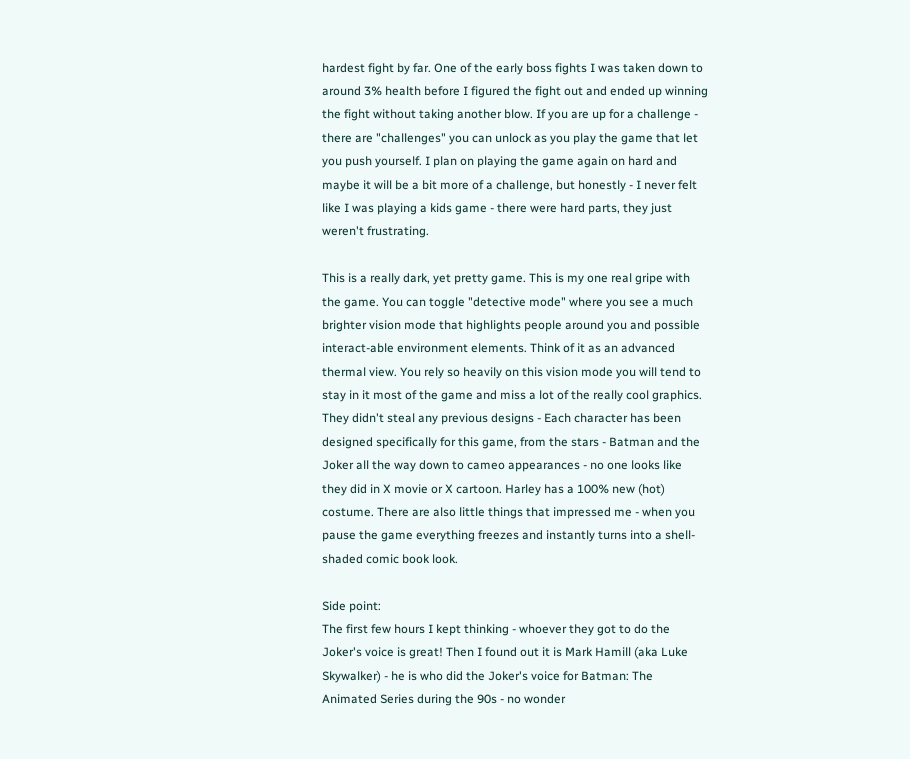hardest fight by far. One of the early boss fights I was taken down to around 3% health before I figured the fight out and ended up winning the fight without taking another blow. If you are up for a challenge - there are "challenges" you can unlock as you play the game that let you push yourself. I plan on playing the game again on hard and maybe it will be a bit more of a challenge, but honestly - I never felt like I was playing a kids game - there were hard parts, they just weren't frustrating.

This is a really dark, yet pretty game. This is my one real gripe with the game. You can toggle "detective mode" where you see a much brighter vision mode that highlights people around you and possible interact-able environment elements. Think of it as an advanced thermal view. You rely so heavily on this vision mode you will tend to stay in it most of the game and miss a lot of the really cool graphics. They didn't steal any previous designs - Each character has been designed specifically for this game, from the stars - Batman and the Joker all the way down to cameo appearances - no one looks like they did in X movie or X cartoon. Harley has a 100% new (hot) costume. There are also little things that impressed me - when you pause the game everything freezes and instantly turns into a shell-shaded comic book look.

Side point:
The first few hours I kept thinking - whoever they got to do the Joker's voice is great! Then I found out it is Mark Hamill (aka Luke Skywalker) - he is who did the Joker's voice for Batman: The Animated Series during the 90s - no wonder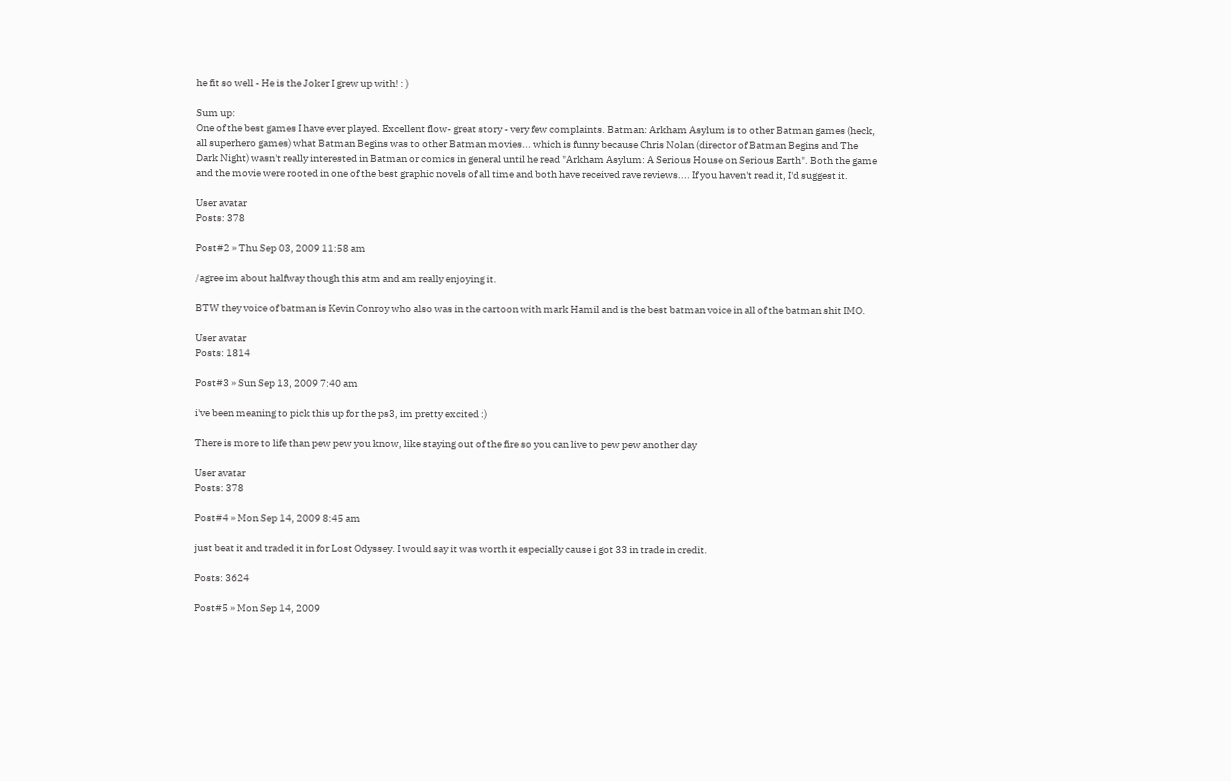he fit so well - He is the Joker I grew up with! : )

Sum up:
One of the best games I have ever played. Excellent flow- great story - very few complaints. Batman: Arkham Asylum is to other Batman games (heck, all superhero games) what Batman Begins was to other Batman movies... which is funny because Chris Nolan (director of Batman Begins and The Dark Night) wasn't really interested in Batman or comics in general until he read "Arkham Asylum: A Serious House on Serious Earth". Both the game and the movie were rooted in one of the best graphic novels of all time and both have received rave reviews.... If you haven't read it, I'd suggest it.

User avatar
Posts: 378

Post#2 » Thu Sep 03, 2009 11:58 am

/agree im about halfway though this atm and am really enjoying it.

BTW they voice of batman is Kevin Conroy who also was in the cartoon with mark Hamil and is the best batman voice in all of the batman shit IMO.

User avatar
Posts: 1814

Post#3 » Sun Sep 13, 2009 7:40 am

i've been meaning to pick this up for the ps3, im pretty excited :)

There is more to life than pew pew you know, like staying out of the fire so you can live to pew pew another day

User avatar
Posts: 378

Post#4 » Mon Sep 14, 2009 8:45 am

just beat it and traded it in for Lost Odyssey. I would say it was worth it especially cause i got 33 in trade in credit.

Posts: 3624

Post#5 » Mon Sep 14, 2009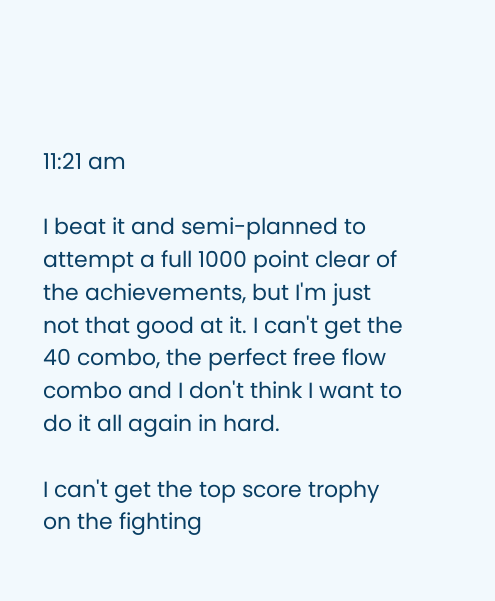11:21 am

I beat it and semi-planned to attempt a full 1000 point clear of the achievements, but I'm just not that good at it. I can't get the 40 combo, the perfect free flow combo and I don't think I want to do it all again in hard.

I can't get the top score trophy on the fighting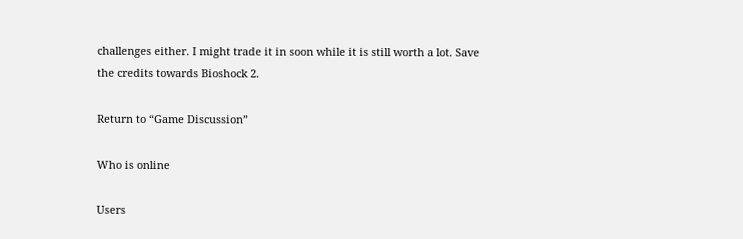challenges either. I might trade it in soon while it is still worth a lot. Save the credits towards Bioshock 2.

Return to “Game Discussion”

Who is online

Users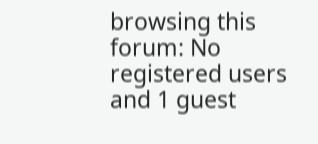browsing this forum: No registered users and 1 guest